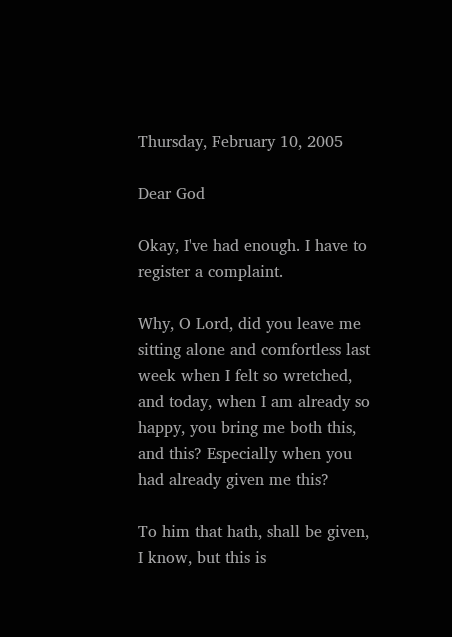Thursday, February 10, 2005

Dear God

Okay, I've had enough. I have to register a complaint.

Why, O Lord, did you leave me sitting alone and comfortless last week when I felt so wretched, and today, when I am already so happy, you bring me both this, and this? Especially when you had already given me this?

To him that hath, shall be given, I know, but this is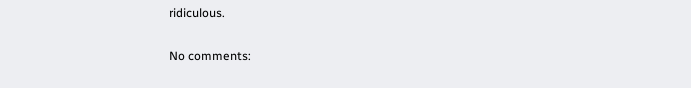ridiculous.

No comments: